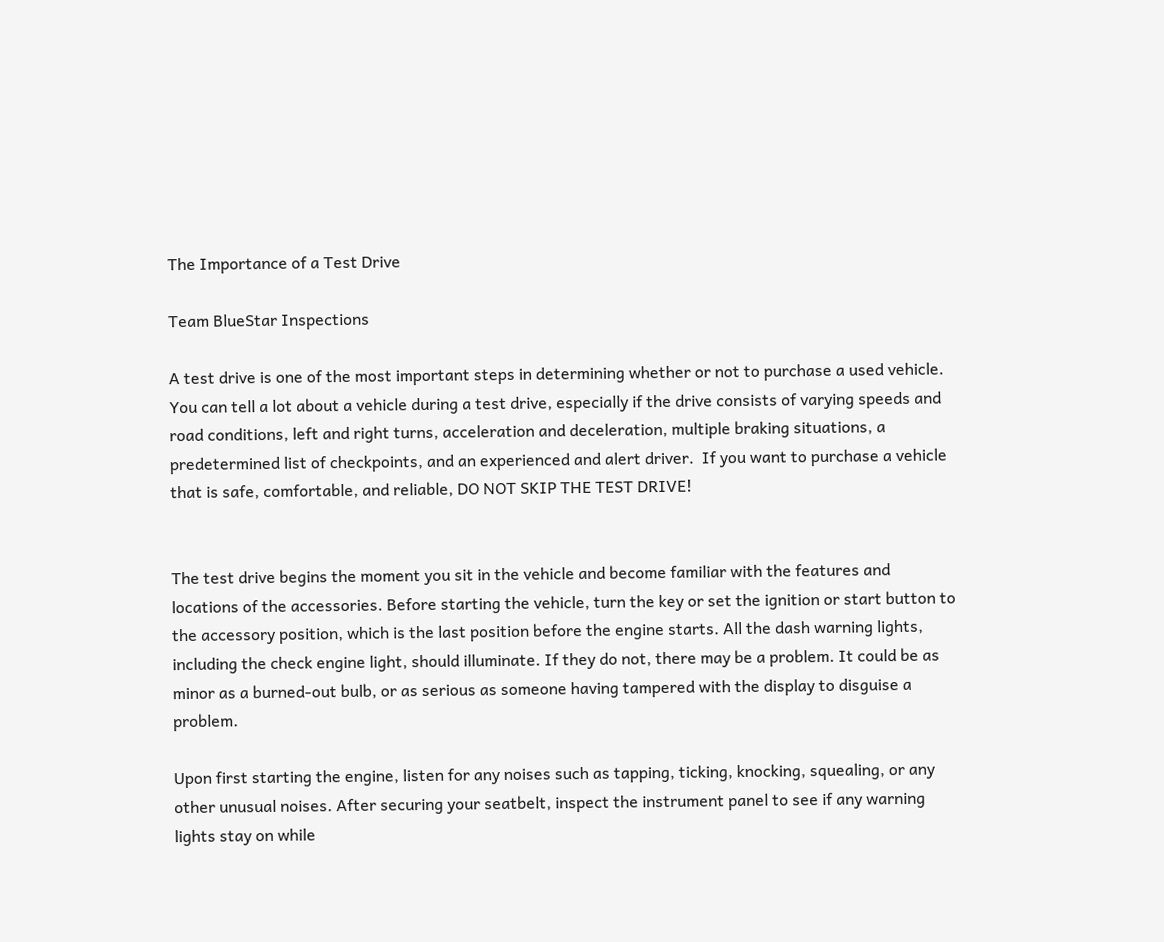The Importance of a Test Drive

Team BlueStar Inspections

A test drive is one of the most important steps in determining whether or not to purchase a used vehicle.  You can tell a lot about a vehicle during a test drive, especially if the drive consists of varying speeds and road conditions, left and right turns, acceleration and deceleration, multiple braking situations, a predetermined list of checkpoints, and an experienced and alert driver.  If you want to purchase a vehicle that is safe, comfortable, and reliable, DO NOT SKIP THE TEST DRIVE!


The test drive begins the moment you sit in the vehicle and become familiar with the features and locations of the accessories. Before starting the vehicle, turn the key or set the ignition or start button to the accessory position, which is the last position before the engine starts. All the dash warning lights, including the check engine light, should illuminate. If they do not, there may be a problem. It could be as minor as a burned-out bulb, or as serious as someone having tampered with the display to disguise a problem.

Upon first starting the engine, listen for any noises such as tapping, ticking, knocking, squealing, or any other unusual noises. After securing your seatbelt, inspect the instrument panel to see if any warning lights stay on while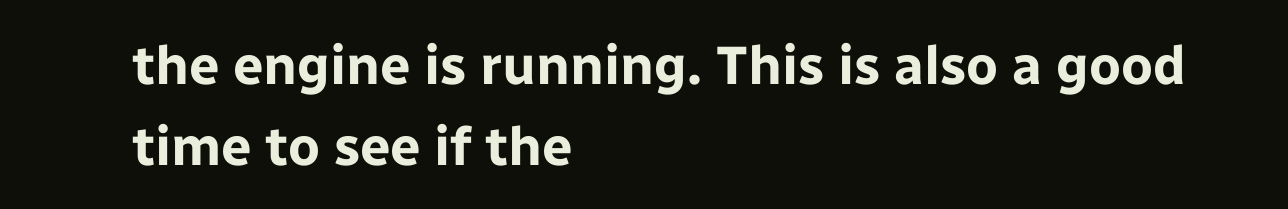the engine is running. This is also a good time to see if the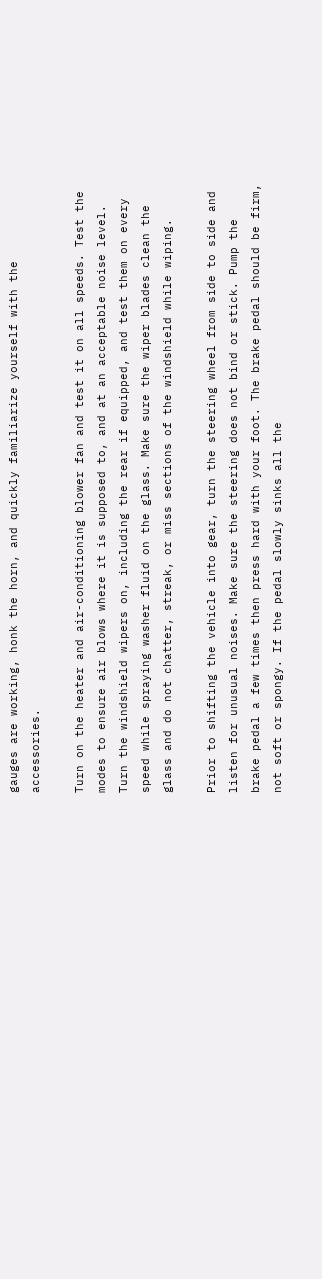gauges are working, honk the horn, and quickly familiarize yourself with the accessories.

Turn on the heater and air-conditioning blower fan and test it on all speeds. Test the modes to ensure air blows where it is supposed to, and at an acceptable noise level. Turn the windshield wipers on, including the rear if equipped, and test them on every speed while spraying washer fluid on the glass. Make sure the wiper blades clean the glass and do not chatter, streak, or miss sections of the windshield while wiping.

Prior to shifting the vehicle into gear, turn the steering wheel from side to side and listen for unusual noises. Make sure the steering does not bind or stick. Pump the brake pedal a few times then press hard with your foot. The brake pedal should be firm, not soft or spongy. If the pedal slowly sinks all the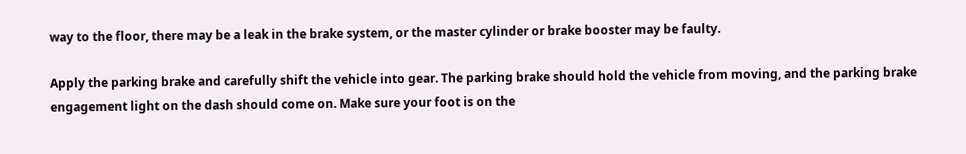way to the floor, there may be a leak in the brake system, or the master cylinder or brake booster may be faulty.

Apply the parking brake and carefully shift the vehicle into gear. The parking brake should hold the vehicle from moving, and the parking brake engagement light on the dash should come on. Make sure your foot is on the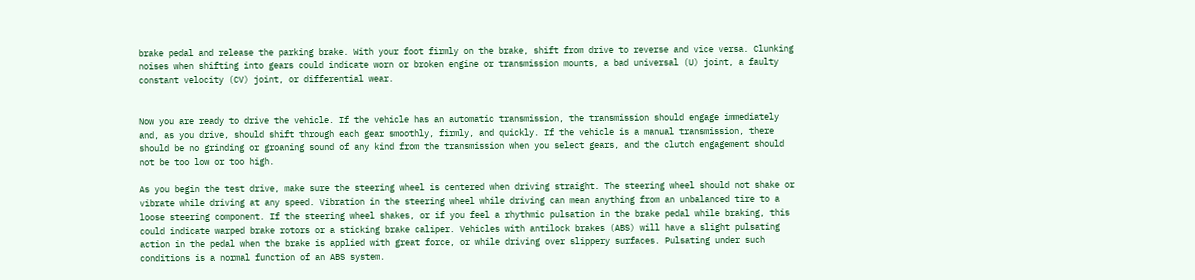brake pedal and release the parking brake. With your foot firmly on the brake, shift from drive to reverse and vice versa. Clunking noises when shifting into gears could indicate worn or broken engine or transmission mounts, a bad universal (U) joint, a faulty constant velocity (CV) joint, or differential wear.


Now you are ready to drive the vehicle. If the vehicle has an automatic transmission, the transmission should engage immediately and, as you drive, should shift through each gear smoothly, firmly, and quickly. If the vehicle is a manual transmission, there should be no grinding or groaning sound of any kind from the transmission when you select gears, and the clutch engagement should not be too low or too high.

As you begin the test drive, make sure the steering wheel is centered when driving straight. The steering wheel should not shake or vibrate while driving at any speed. Vibration in the steering wheel while driving can mean anything from an unbalanced tire to a loose steering component. If the steering wheel shakes, or if you feel a rhythmic pulsation in the brake pedal while braking, this could indicate warped brake rotors or a sticking brake caliper. Vehicles with antilock brakes (ABS) will have a slight pulsating action in the pedal when the brake is applied with great force, or while driving over slippery surfaces. Pulsating under such conditions is a normal function of an ABS system.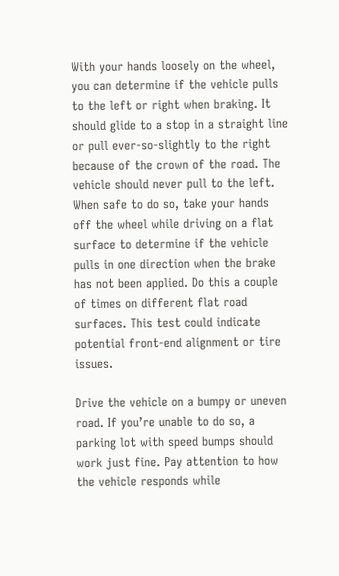With your hands loosely on the wheel, you can determine if the vehicle pulls to the left or right when braking. It should glide to a stop in a straight line or pull ever-so-slightly to the right because of the crown of the road. The vehicle should never pull to the left.  When safe to do so, take your hands off the wheel while driving on a flat surface to determine if the vehicle pulls in one direction when the brake has not been applied. Do this a couple of times on different flat road surfaces. This test could indicate potential front-end alignment or tire issues.

Drive the vehicle on a bumpy or uneven road. If you’re unable to do so, a parking lot with speed bumps should work just fine. Pay attention to how the vehicle responds while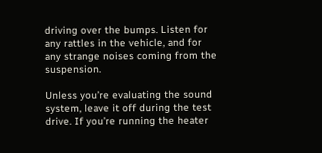driving over the bumps. Listen for any rattles in the vehicle, and for any strange noises coming from the suspension.

Unless you’re evaluating the sound system, leave it off during the test drive. If you’re running the heater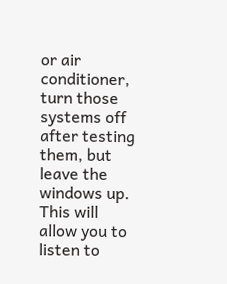or air conditioner, turn those systems off after testing them, but leave the windows up. This will allow you to listen to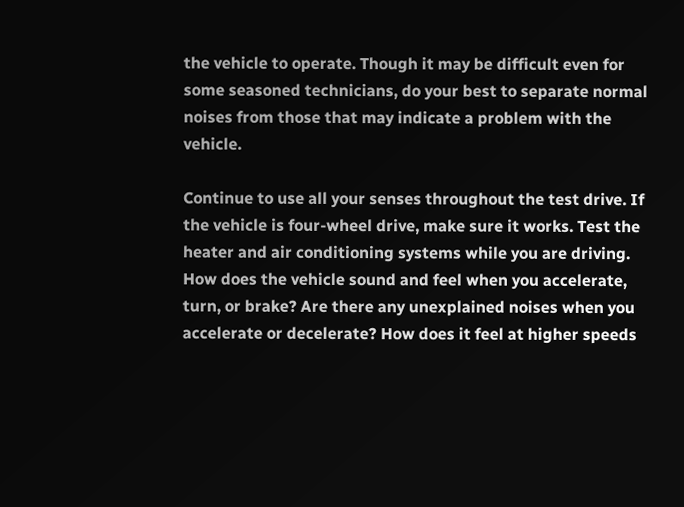the vehicle to operate. Though it may be difficult even for some seasoned technicians, do your best to separate normal noises from those that may indicate a problem with the vehicle.

Continue to use all your senses throughout the test drive. If the vehicle is four-wheel drive, make sure it works. Test the heater and air conditioning systems while you are driving. How does the vehicle sound and feel when you accelerate, turn, or brake? Are there any unexplained noises when you accelerate or decelerate? How does it feel at higher speeds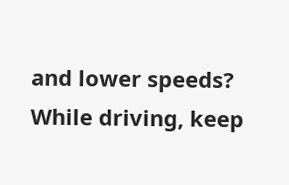and lower speeds? While driving, keep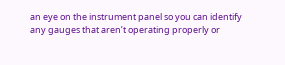an eye on the instrument panel so you can identify any gauges that aren’t operating properly or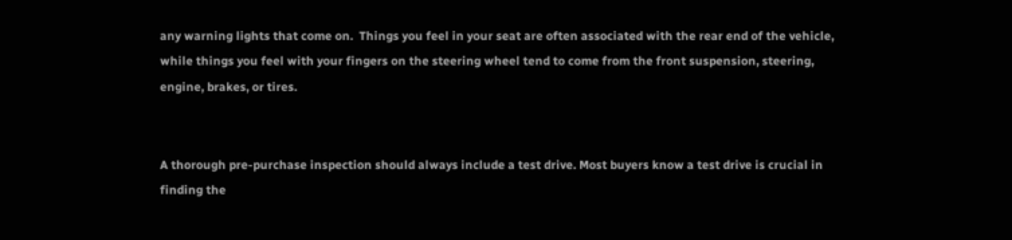any warning lights that come on.  Things you feel in your seat are often associated with the rear end of the vehicle, while things you feel with your fingers on the steering wheel tend to come from the front suspension, steering, engine, brakes, or tires.


A thorough pre-purchase inspection should always include a test drive. Most buyers know a test drive is crucial in finding the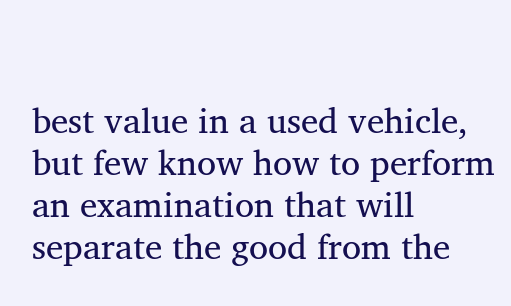best value in a used vehicle, but few know how to perform an examination that will separate the good from the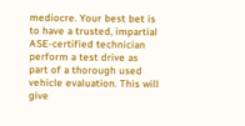mediocre. Your best bet is to have a trusted, impartial ASE-certified technician perform a test drive as part of a thorough used vehicle evaluation. This will give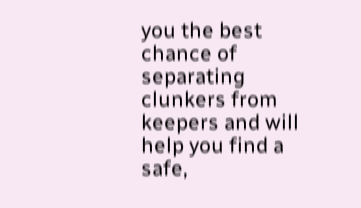you the best chance of separating clunkers from keepers and will help you find a safe,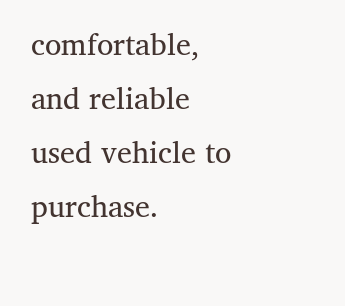comfortable, and reliable used vehicle to purchase.